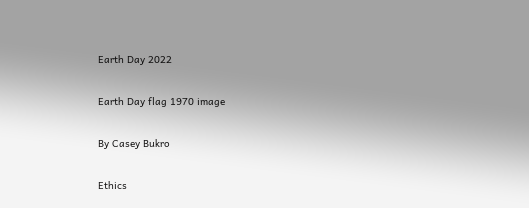Earth Day 2022

Earth Day flag 1970 image

By Casey Bukro

Ethics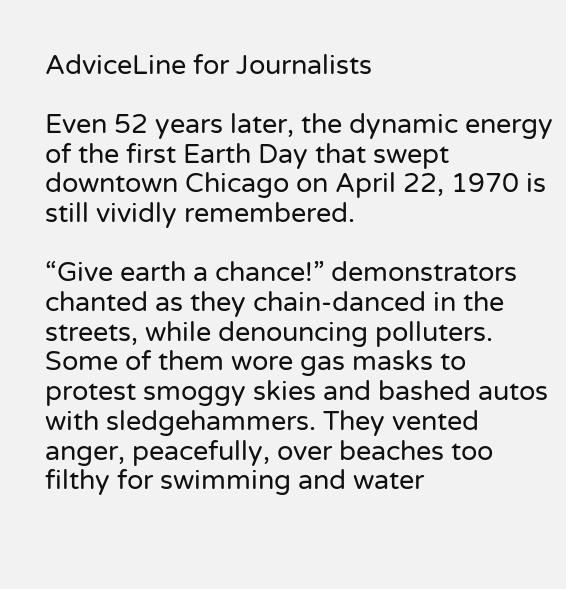AdviceLine for Journalists

Even 52 years later, the dynamic energy of the first Earth Day that swept downtown Chicago on April 22, 1970 is still vividly remembered.

“Give earth a chance!” demonstrators chanted as they chain-danced in the streets, while denouncing polluters. Some of them wore gas masks to protest smoggy skies and bashed autos with sledgehammers. They vented anger, peacefully, over beaches too filthy for swimming and water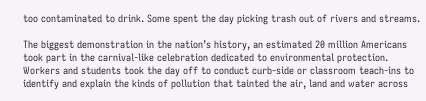too contaminated to drink. Some spent the day picking trash out of rivers and streams.

The biggest demonstration in the nation’s history, an estimated 20 million Americans took part in the carnival-like celebration dedicated to environmental protection. Workers and students took the day off to conduct curb-side or classroom teach-ins to identify and explain the kinds of pollution that tainted the air, land and water across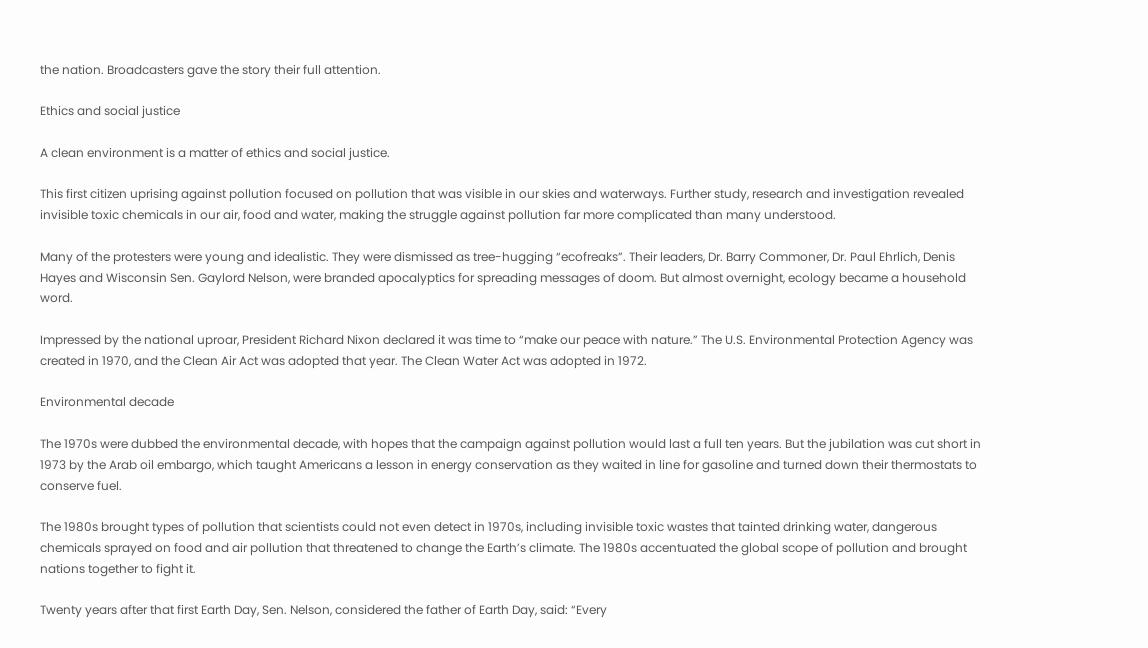the nation. Broadcasters gave the story their full attention.

Ethics and social justice

A clean environment is a matter of ethics and social justice.

This first citizen uprising against pollution focused on pollution that was visible in our skies and waterways. Further study, research and investigation revealed invisible toxic chemicals in our air, food and water, making the struggle against pollution far more complicated than many understood.

Many of the protesters were young and idealistic. They were dismissed as tree-hugging “ecofreaks”. Their leaders, Dr. Barry Commoner, Dr. Paul Ehrlich, Denis Hayes and Wisconsin Sen. Gaylord Nelson, were branded apocalyptics for spreading messages of doom. But almost overnight, ecology became a household word.

Impressed by the national uproar, President Richard Nixon declared it was time to “make our peace with nature.” The U.S. Environmental Protection Agency was created in 1970, and the Clean Air Act was adopted that year. The Clean Water Act was adopted in 1972.

Environmental decade

The 1970s were dubbed the environmental decade, with hopes that the campaign against pollution would last a full ten years. But the jubilation was cut short in 1973 by the Arab oil embargo, which taught Americans a lesson in energy conservation as they waited in line for gasoline and turned down their thermostats to conserve fuel.

The 1980s brought types of pollution that scientists could not even detect in 1970s, including invisible toxic wastes that tainted drinking water, dangerous chemicals sprayed on food and air pollution that threatened to change the Earth’s climate. The 1980s accentuated the global scope of pollution and brought nations together to fight it.

Twenty years after that first Earth Day, Sen. Nelson, considered the father of Earth Day, said: “Every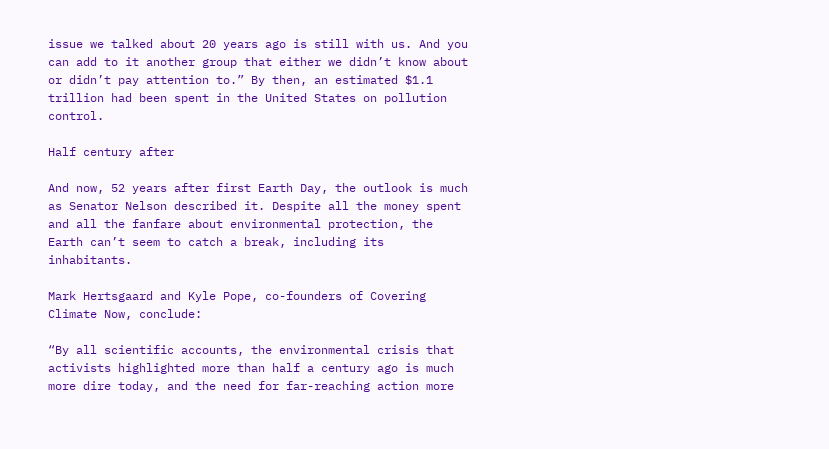issue we talked about 20 years ago is still with us. And you can add to it another group that either we didn’t know about or didn’t pay attention to.” By then, an estimated $1.1 trillion had been spent in the United States on pollution control.

Half century after

And now, 52 years after first Earth Day, the outlook is much as Senator Nelson described it. Despite all the money spent and all the fanfare about environmental protection, the Earth can’t seem to catch a break, including its inhabitants.

Mark Hertsgaard and Kyle Pope, co-founders of Covering Climate Now, conclude:

“By all scientific accounts, the environmental crisis that activists highlighted more than half a century ago is much more dire today, and the need for far-reaching action more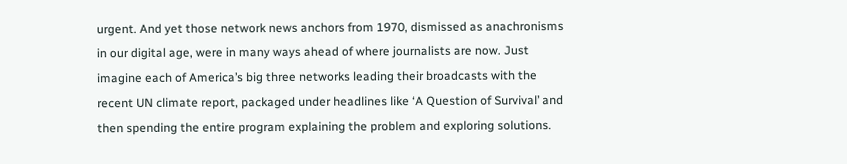urgent. And yet those network news anchors from 1970, dismissed as anachronisms in our digital age, were in many ways ahead of where journalists are now. Just imagine each of America’s big three networks leading their broadcasts with the recent UN climate report, packaged under headlines like ‘A Question of Survival’ and then spending the entire program explaining the problem and exploring solutions.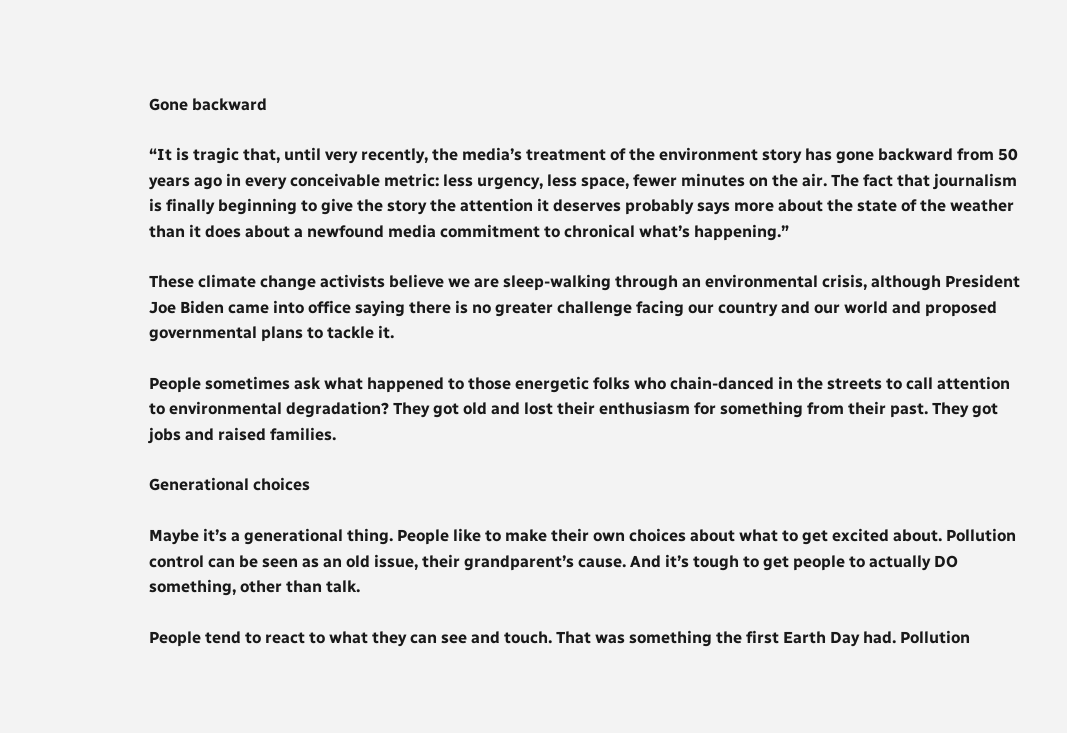Gone backward

“It is tragic that, until very recently, the media’s treatment of the environment story has gone backward from 50 years ago in every conceivable metric: less urgency, less space, fewer minutes on the air. The fact that journalism is finally beginning to give the story the attention it deserves probably says more about the state of the weather than it does about a newfound media commitment to chronical what’s happening.”

These climate change activists believe we are sleep-walking through an environmental crisis, although President Joe Biden came into office saying there is no greater challenge facing our country and our world and proposed governmental plans to tackle it.

People sometimes ask what happened to those energetic folks who chain-danced in the streets to call attention to environmental degradation? They got old and lost their enthusiasm for something from their past. They got jobs and raised families.

Generational choices

Maybe it’s a generational thing. People like to make their own choices about what to get excited about. Pollution control can be seen as an old issue, their grandparent’s cause. And it’s tough to get people to actually DO something, other than talk.

People tend to react to what they can see and touch. That was something the first Earth Day had. Pollution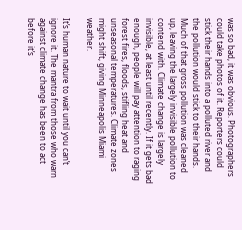was so bad, it was obvious. Photographers could take photos of it. Reporters could stick their hands into a polluted river and the pollution would stick to their hands. Much of that gross pollution was cleaned up, leaving the largely invisible pollution to contend with. Climate change is largely invisible, at least until recently. If it gets bad enough, people will pay attention to raging forest fires, floods, stifling heat and unseasonal temperatures. Climate zones might shift, giving Minneapolis Miami weather.

It’s human nature to wait until you can’t ignore it. The mantra from those who warn against climate change has been to act before it’s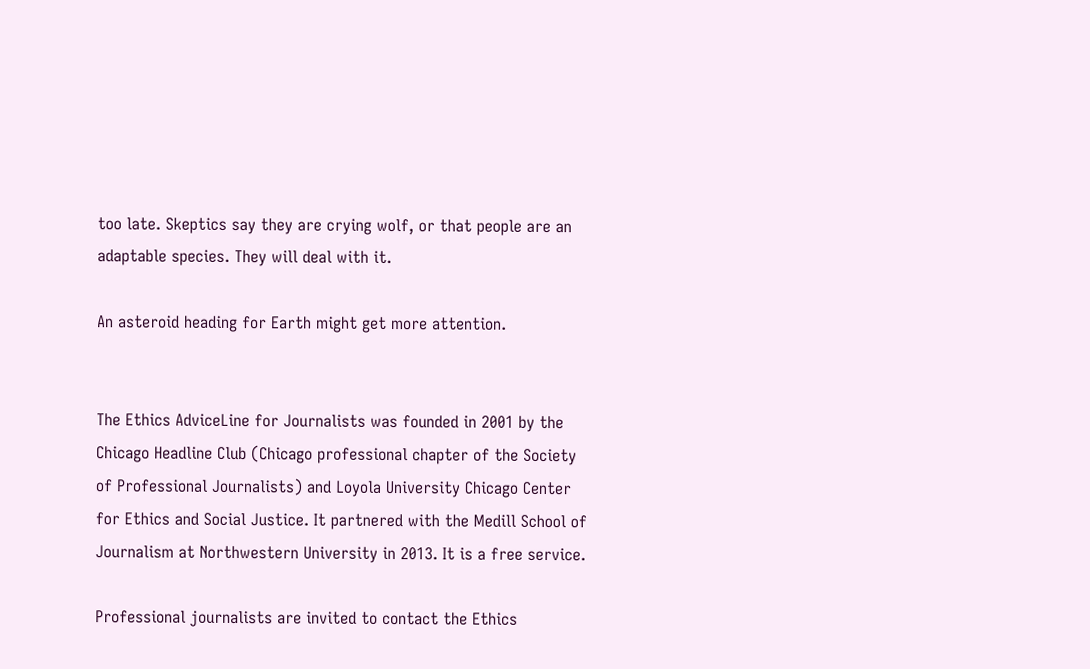too late. Skeptics say they are crying wolf, or that people are an adaptable species. They will deal with it.

An asteroid heading for Earth might get more attention.


The Ethics AdviceLine for Journalists was founded in 2001 by the Chicago Headline Club (Chicago professional chapter of the Society of Professional Journalists) and Loyola University Chicago Center for Ethics and Social Justice. It partnered with the Medill School of Journalism at Northwestern University in 2013. It is a free service.

Professional journalists are invited to contact the Ethics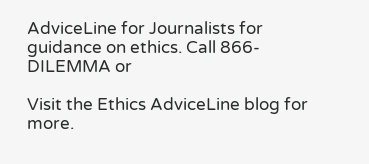AdviceLine for Journalists for guidance on ethics. Call 866-DILEMMA or

Visit the Ethics AdviceLine blog for more.